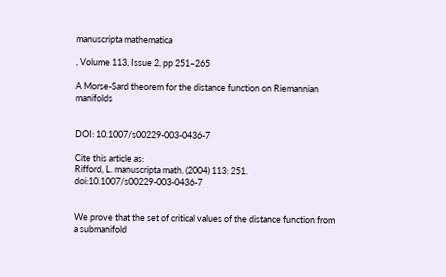manuscripta mathematica

, Volume 113, Issue 2, pp 251–265

A Morse-Sard theorem for the distance function on Riemannian manifolds


DOI: 10.1007/s00229-003-0436-7

Cite this article as:
Rifford, L. manuscripta math. (2004) 113: 251. doi:10.1007/s00229-003-0436-7


We prove that the set of critical values of the distance function from a submanifold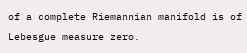of a complete Riemannian manifold is of Lebesgue measure zero.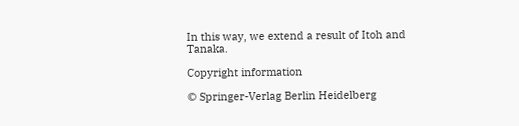In this way, we extend a result of Itoh and Tanaka.

Copyright information

© Springer-Verlag Berlin Heidelberg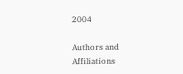2004

Authors and Affiliations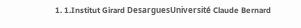1. 1.Institut Girard DesarguesUniversité Claude Bernard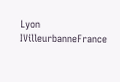Lyon IVilleurbanneFrance